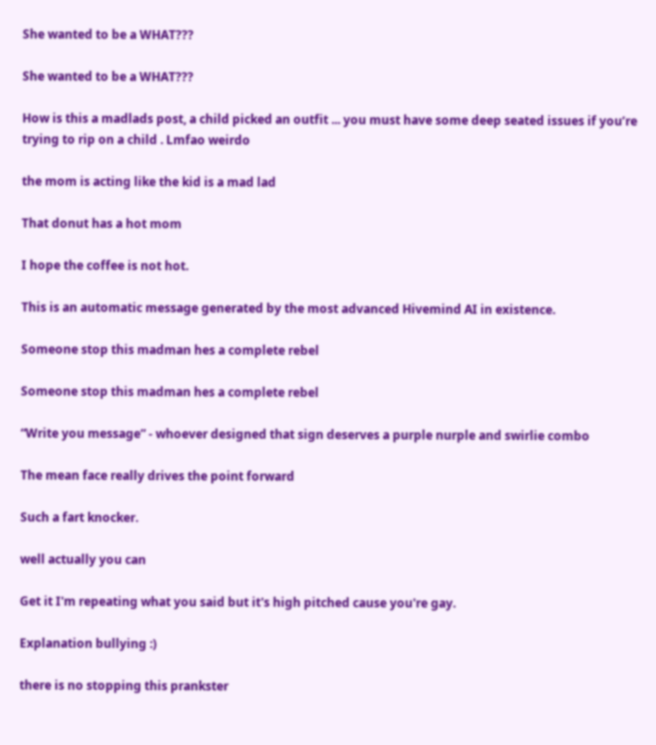She wanted to be a WHAT???

She wanted to be a WHAT???

How is this a madlads post, a child picked an outfit ... you must have some deep seated issues if you’re trying to rip on a child . Lmfao weirdo

the mom is acting like the kid is a mad lad

That donut has a hot mom

I hope the coffee is not hot.

This is an automatic message generated by the most advanced Hivemind AI in existence.

Someone stop this madman hes a complete rebel

Someone stop this madman hes a complete rebel

“Write you message” - whoever designed that sign deserves a purple nurple and swirlie combo

The mean face really drives the point forward

Such a fart knocker.

well actually you can

Get it I'm repeating what you said but it's high pitched cause you're gay.

Explanation bullying :)

there is no stopping this prankster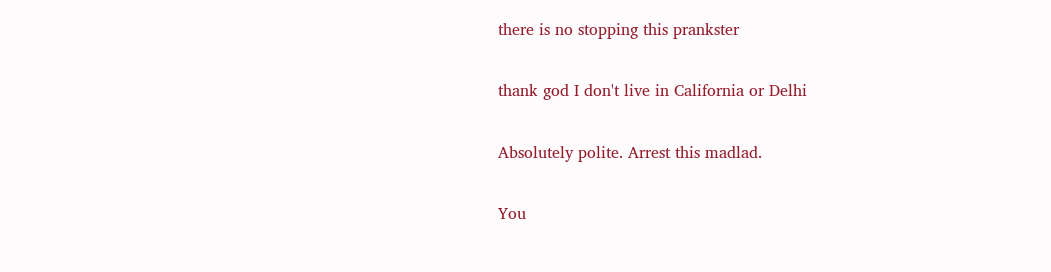there is no stopping this prankster

thank god I don't live in California or Delhi

Absolutely polite. Arrest this madlad.

You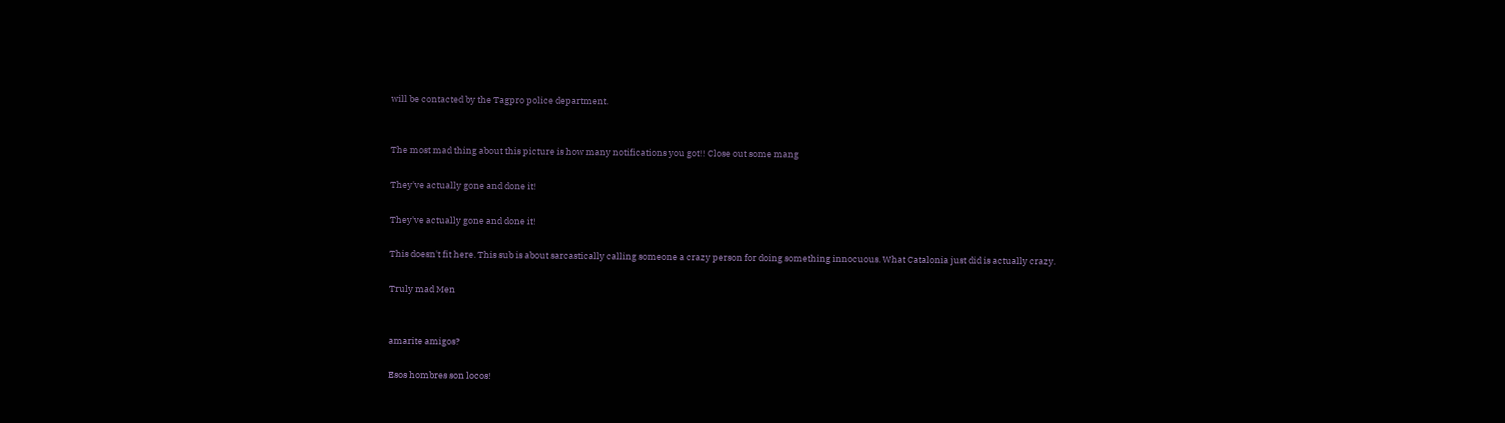will be contacted by the Tagpro police department.


The most mad thing about this picture is how many notifications you got!! Close out some mang

They've actually gone and done it!

They've actually gone and done it!

This doesn't fit here. This sub is about sarcastically calling someone a crazy person for doing something innocuous. What Catalonia just did is actually crazy.

Truly mad Men


amarite amigos?

Esos hombres son locos!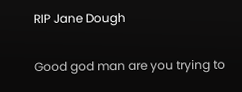RIP Jane Dough

Good god man are you trying to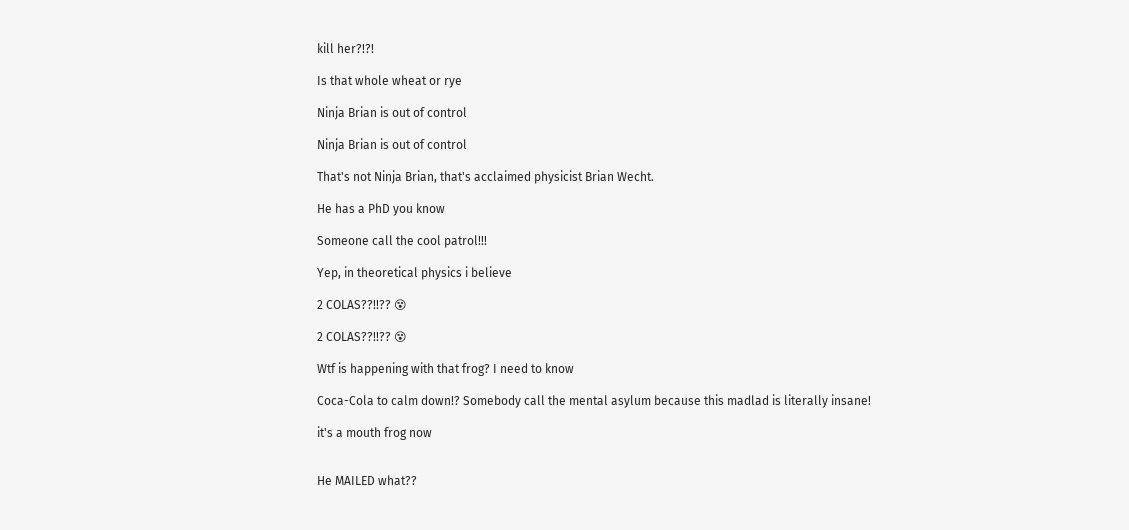kill her?!?!

Is that whole wheat or rye

Ninja Brian is out of control

Ninja Brian is out of control

That's not Ninja Brian, that's acclaimed physicist Brian Wecht.

He has a PhD you know

Someone call the cool patrol!!!

Yep, in theoretical physics i believe

2 COLAS??!!?? 😵

2 COLAS??!!?? 😵

Wtf is happening with that frog? I need to know

Coca-Cola to calm down!? Somebody call the mental asylum because this madlad is literally insane!

it's a mouth frog now


He MAILED what??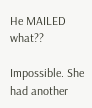He MAILED what??

Impossible. She had another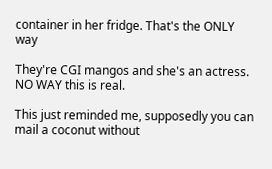container in her fridge. That's the ONLY way

They're CGI mangos and she's an actress. NO WAY this is real.

This just reminded me, supposedly you can mail a coconut without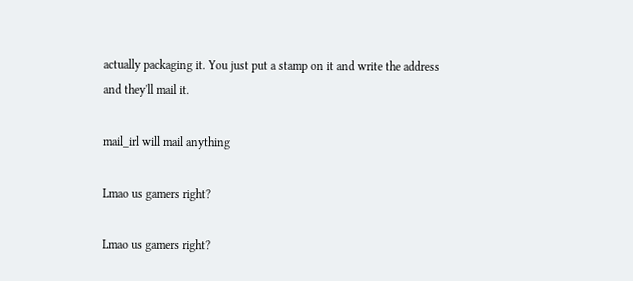actually packaging it. You just put a stamp on it and write the address and they'll mail it.

mail_irl will mail anything

Lmao us gamers right?

Lmao us gamers right?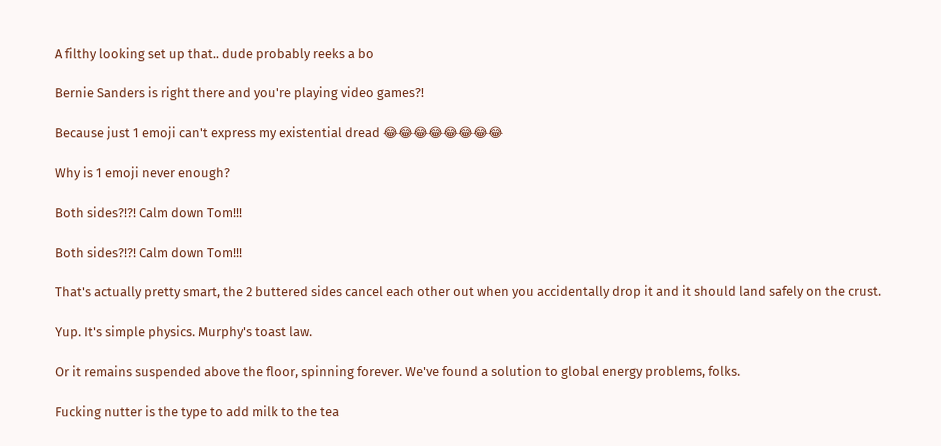A filthy looking set up that.. dude probably reeks a bo

Bernie Sanders is right there and you're playing video games?!

Because just 1 emoji can't express my existential dread 😂😂😂😂😂😂😂😂

Why is 1 emoji never enough?

Both sides?!?! Calm down Tom!!!

Both sides?!?! Calm down Tom!!!

That's actually pretty smart, the 2 buttered sides cancel each other out when you accidentally drop it and it should land safely on the crust.

Yup. It's simple physics. Murphy's toast law.

Or it remains suspended above the floor, spinning forever. We've found a solution to global energy problems, folks.

Fucking nutter is the type to add milk to the tea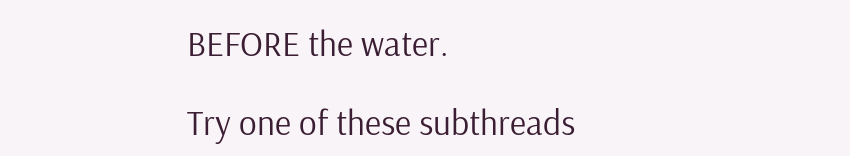BEFORE the water.

Try one of these subthreads